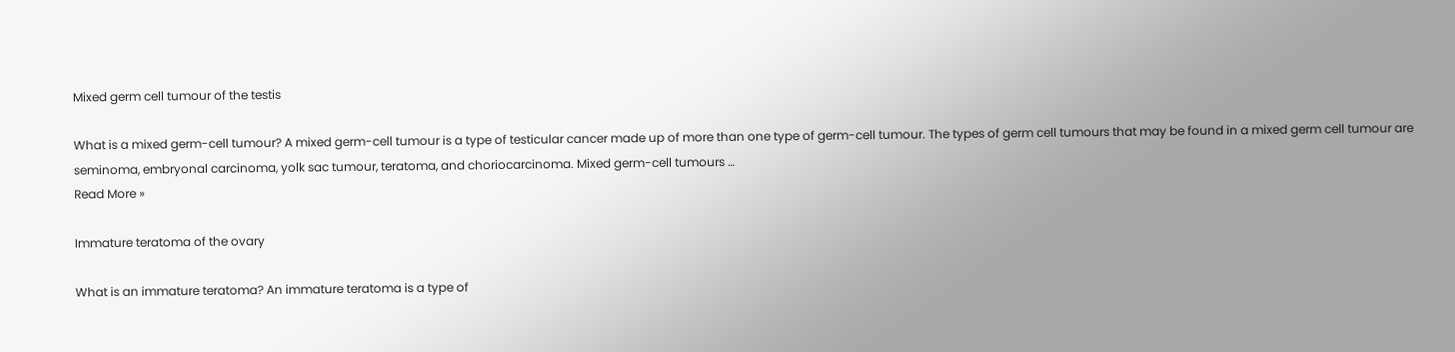Mixed germ cell tumour of the testis

What is a mixed germ-cell tumour? A mixed germ-cell tumour is a type of testicular cancer made up of more than one type of germ-cell tumour. The types of germ cell tumours that may be found in a mixed germ cell tumour are seminoma, embryonal carcinoma, yolk sac tumour, teratoma, and choriocarcinoma. Mixed germ-cell tumours …
Read More »

Immature teratoma of the ovary

What is an immature teratoma? An immature teratoma is a type of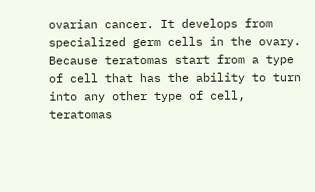ovarian cancer. It develops from specialized germ cells in the ovary. Because teratomas start from a type of cell that has the ability to turn into any other type of cell, teratomas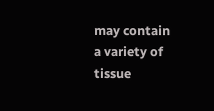may contain a variety of tissue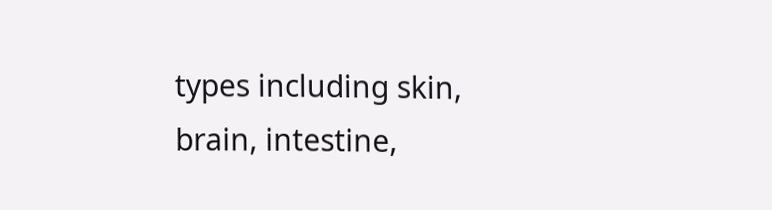types including skin, brain, intestine,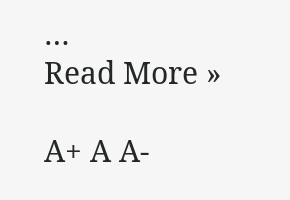…
Read More »

A+ A A-